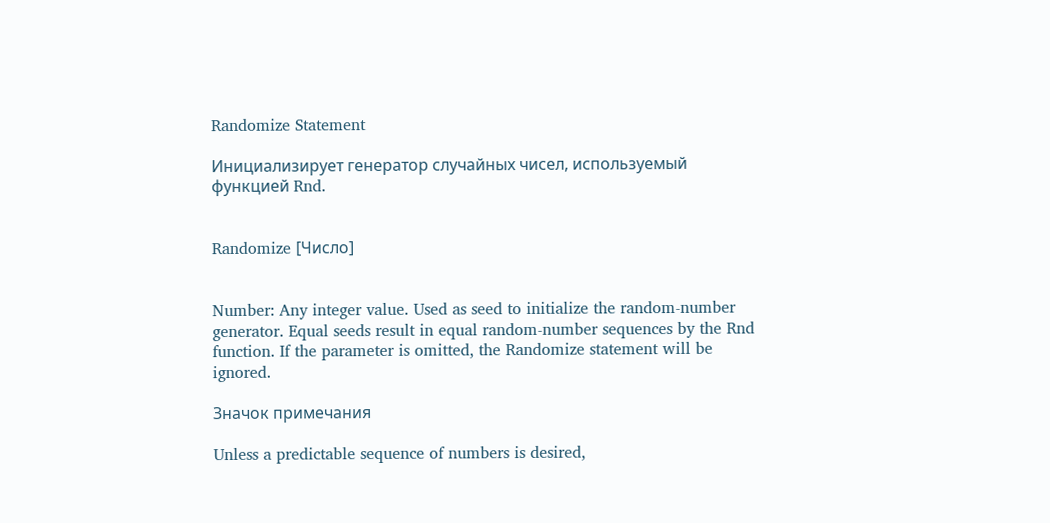Randomize Statement

Инициализирует генератор случайных чисел, используемый функцией Rnd.


Randomize [Число]


Number: Any integer value. Used as seed to initialize the random-number generator. Equal seeds result in equal random-number sequences by the Rnd function. If the parameter is omitted, the Randomize statement will be ignored.

Значок примечания

Unless a predictable sequence of numbers is desired,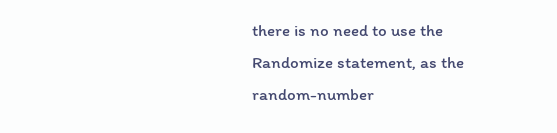there is no need to use the Randomize statement, as the random-number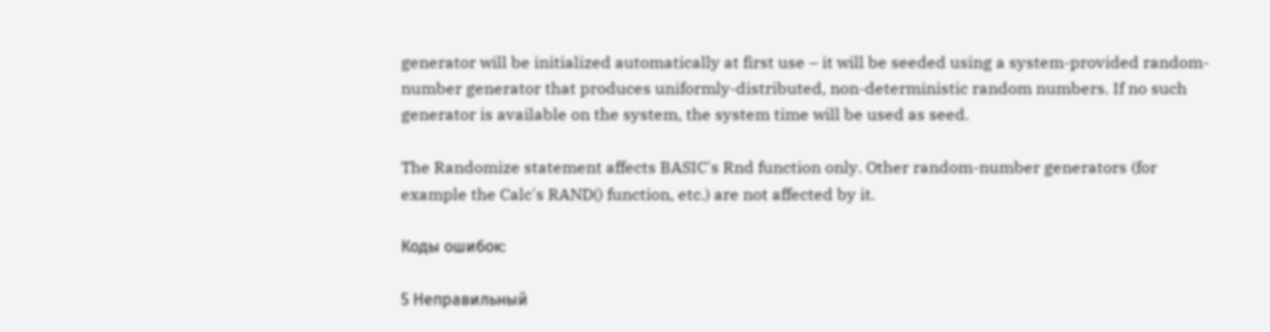generator will be initialized automatically at first use – it will be seeded using a system-provided random-number generator that produces uniformly-distributed, non-deterministic random numbers. If no such generator is available on the system, the system time will be used as seed.

The Randomize statement affects BASIC's Rnd function only. Other random-number generators (for example the Calc's RAND() function, etc.) are not affected by it.

Коды ошибок:

5 Неправильный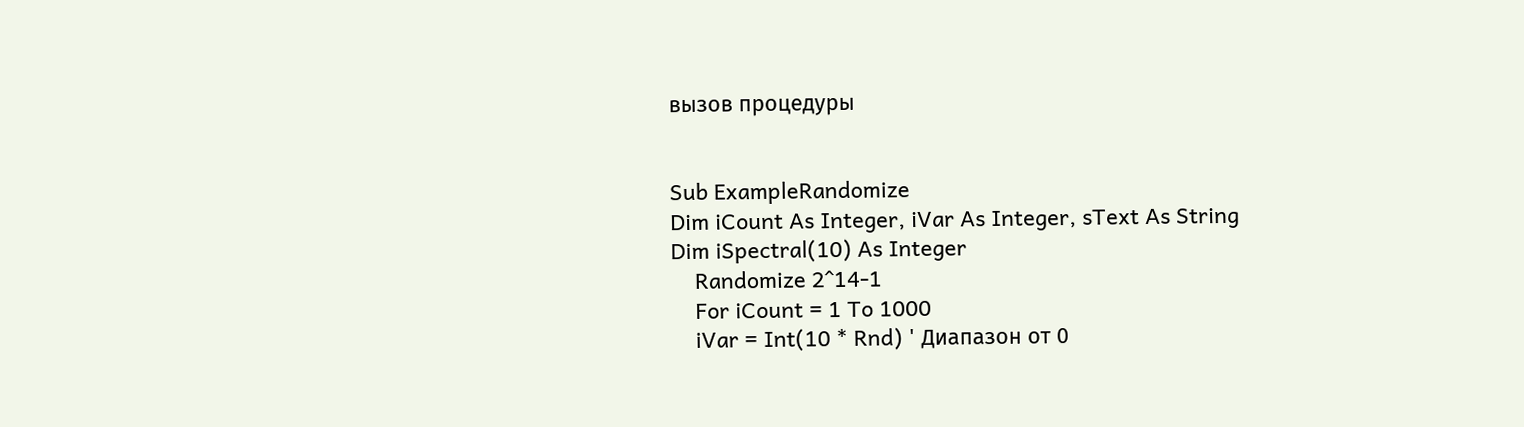вызов процедуры


Sub ExampleRandomize
Dim iCount As Integer, iVar As Integer, sText As String
Dim iSpectral(10) As Integer
    Randomize 2^14-1
    For iCount = 1 To 1000
    iVar = Int(10 * Rnd) ' Диапазон от 0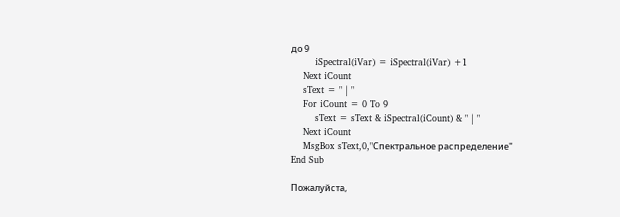до 9
        iSpectral(iVar) = iSpectral(iVar) +1
    Next iCount
    sText = " | "
    For iCount = 0 To 9
        sText = sText & iSpectral(iCount) & " | "
    Next iCount
    MsgBox sText,0,"Спектральное распределение"
End Sub

Пожалуйста,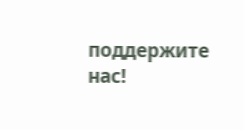поддержите нас!